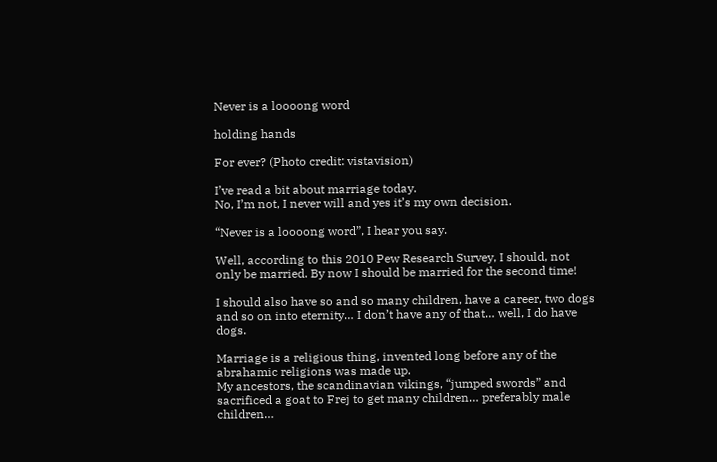Never is a loooong word

holding hands

For ever? (Photo credit: vistavision)

I’ve read a bit about marriage today.
No, I’m not, I never will and yes it’s my own decision.

“Never is a loooong word”, I hear you say.

Well, according to this 2010 Pew Research Survey, I should, not only be married. By now I should be married for the second time!

I should also have so and so many children, have a career, two dogs and so on into eternity… I don’t have any of that… well, I do have dogs.

Marriage is a religious thing, invented long before any of the abrahamic religions was made up.
My ancestors, the scandinavian vikings, “jumped swords” and sacrificed a goat to Frej to get many children… preferably male children…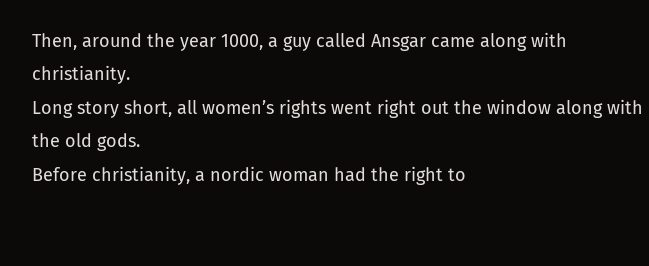Then, around the year 1000, a guy called Ansgar came along with christianity.
Long story short, all women’s rights went right out the window along with the old gods.
Before christianity, a nordic woman had the right to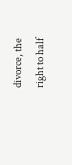divorce, the right to half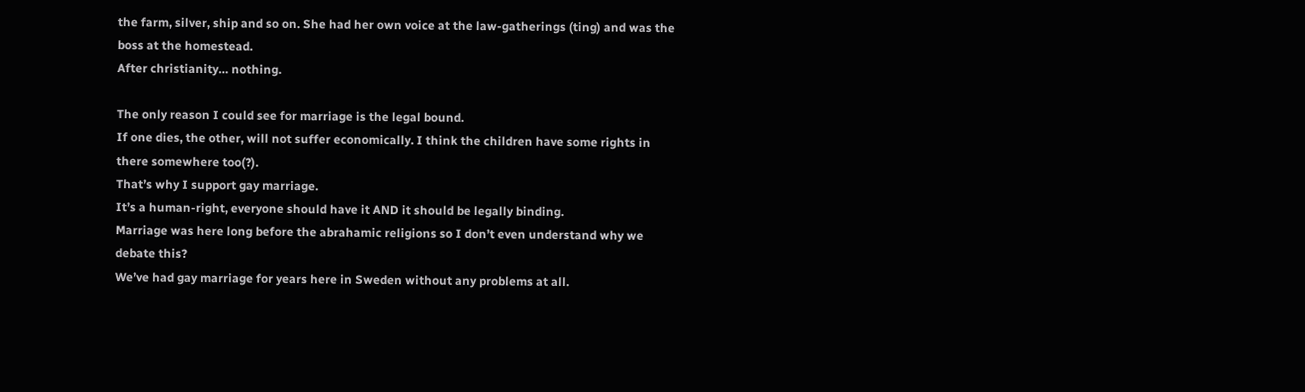the farm, silver, ship and so on. She had her own voice at the law-gatherings (ting) and was the boss at the homestead.
After christianity… nothing.

The only reason I could see for marriage is the legal bound.
If one dies, the other, will not suffer economically. I think the children have some rights in there somewhere too(?).
That’s why I support gay marriage.
It’s a human-right, everyone should have it AND it should be legally binding.
Marriage was here long before the abrahamic religions so I don’t even understand why we debate this?
We’ve had gay marriage for years here in Sweden without any problems at all.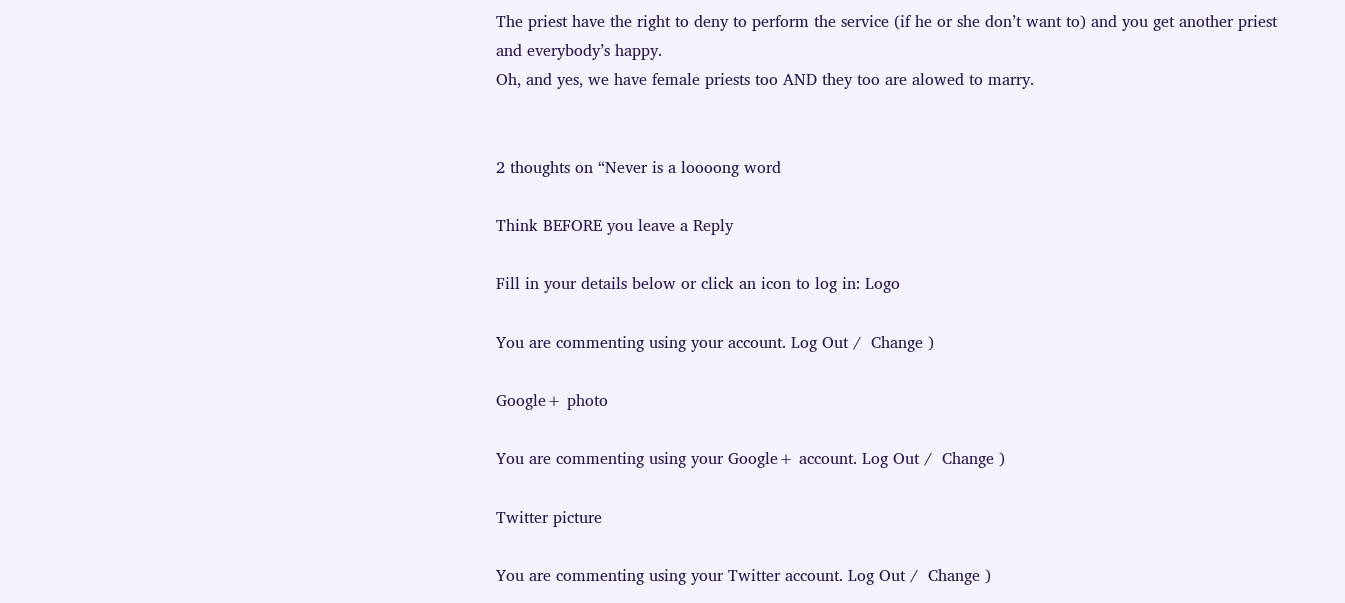The priest have the right to deny to perform the service (if he or she don’t want to) and you get another priest and everybody’s happy.
Oh, and yes, we have female priests too AND they too are alowed to marry.


2 thoughts on “Never is a loooong word

Think BEFORE you leave a Reply

Fill in your details below or click an icon to log in: Logo

You are commenting using your account. Log Out /  Change )

Google+ photo

You are commenting using your Google+ account. Log Out /  Change )

Twitter picture

You are commenting using your Twitter account. Log Out /  Change )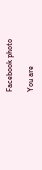Facebook photo

You are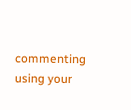commenting using your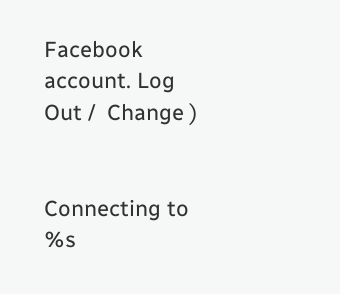Facebook account. Log Out /  Change )


Connecting to %s